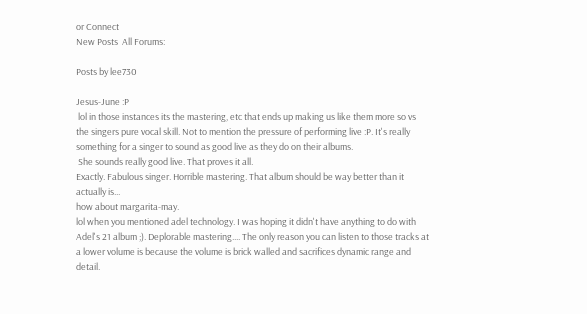or Connect
New Posts  All Forums:

Posts by lee730

Jesus-June :P
 lol in those instances its the mastering, etc that ends up making us like them more so vs the singers pure vocal skill. Not to mention the pressure of performing live :P. It's really something for a singer to sound as good live as they do on their albums.
 She sounds really good live. That proves it all.
Exactly. Fabulous singer. Horrible mastering. That album should be way better than it actually is...
how about margarita-may.
lol when you mentioned adel technology. I was hoping it didn't have anything to do with Adel's 21 album ;). Deplorable mastering.... The only reason you can listen to those tracks at a lower volume is because the volume is brick walled and sacrifices dynamic range and detail.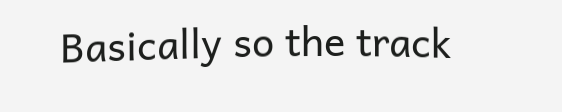Basically so the track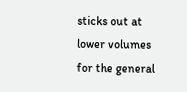sticks out at lower volumes for the general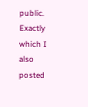public.
Exactly which I also posted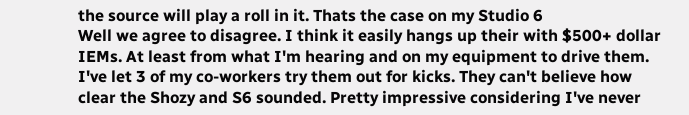the source will play a roll in it. Thats the case on my Studio 6
Well we agree to disagree. I think it easily hangs up their with $500+ dollar IEMs. At least from what I'm hearing and on my equipment to drive them. I've let 3 of my co-workers try them out for kicks. They can't believe how clear the Shozy and S6 sounded. Pretty impressive considering I've never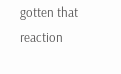gotten that reaction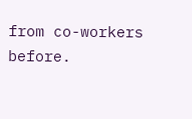from co-workers before.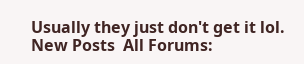Usually they just don't get it lol.
New Posts  All Forums: